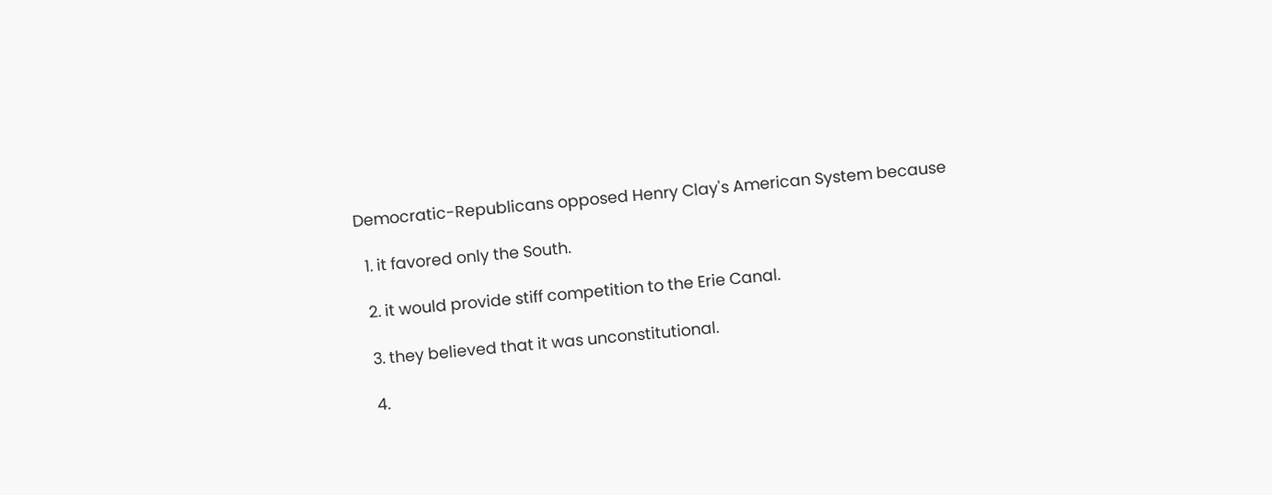Democratic-Republicans opposed Henry Clay's American System because

  1. it favored only the South.

  2. it would provide stiff competition to the Erie Canal.

  3. they believed that it was unconstitutional.

  4.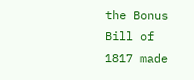the Bonus Bill of 1817 made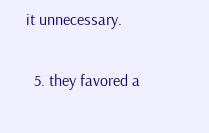it unnecessary.

  5. they favored a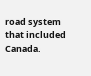road system that included Canada.